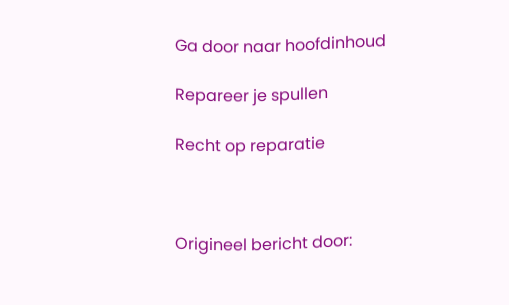Ga door naar hoofdinhoud

Repareer je spullen

Recht op reparatie



Origineel bericht door: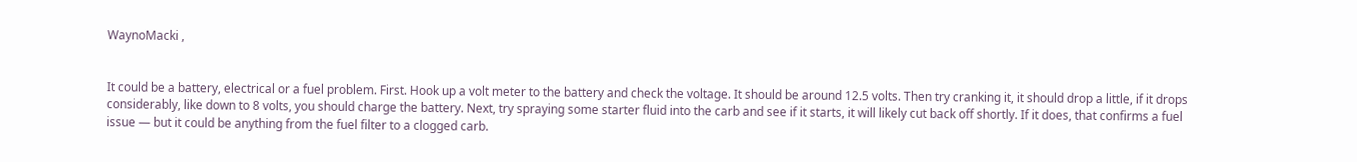WaynoMacki ,


It could be a battery, electrical or a fuel problem. First. Hook up a volt meter to the battery and check the voltage. It should be around 12.5 volts. Then try cranking it, it should drop a little, if it drops considerably, like down to 8 volts, you should charge the battery. Next, try spraying some starter fluid into the carb and see if it starts, it will likely cut back off shortly. If it does, that confirms a fuel issue — but it could be anything from the fuel filter to a clogged carb.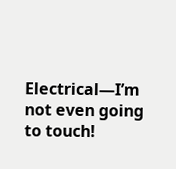Electrical—I’m not even going to touch!